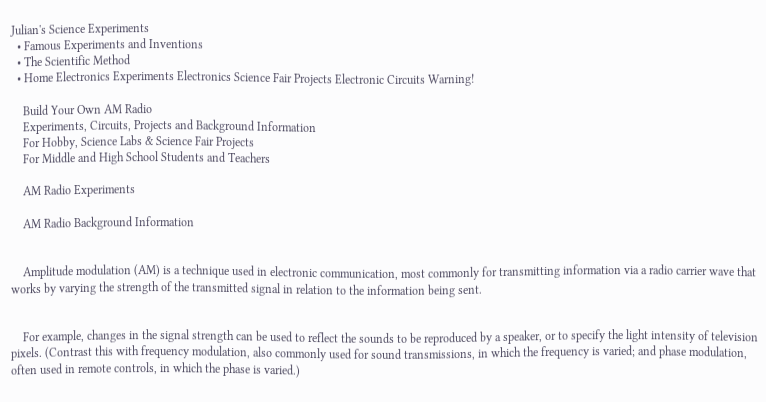Julian's Science Experiments
  • Famous Experiments and Inventions
  • The Scientific Method
  • Home Electronics Experiments Electronics Science Fair Projects Electronic Circuits Warning!

    Build Your Own AM Radio
    Experiments, Circuits, Projects and Background Information
    For Hobby, Science Labs & Science Fair Projects
    For Middle and High School Students and Teachers

    AM Radio Experiments

    AM Radio Background Information


    Amplitude modulation (AM) is a technique used in electronic communication, most commonly for transmitting information via a radio carrier wave that works by varying the strength of the transmitted signal in relation to the information being sent.


    For example, changes in the signal strength can be used to reflect the sounds to be reproduced by a speaker, or to specify the light intensity of television pixels. (Contrast this with frequency modulation, also commonly used for sound transmissions, in which the frequency is varied; and phase modulation, often used in remote controls, in which the phase is varied.)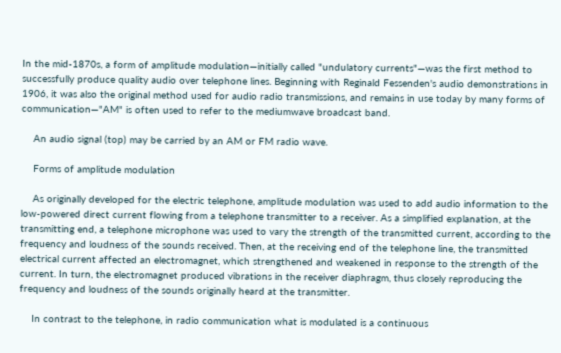In the mid-1870s, a form of amplitude modulation—initially called "undulatory currents"—was the first method to successfully produce quality audio over telephone lines. Beginning with Reginald Fessenden's audio demonstrations in 1906, it was also the original method used for audio radio transmissions, and remains in use today by many forms of communication—"AM" is often used to refer to the mediumwave broadcast band.

    An audio signal (top) may be carried by an AM or FM radio wave.

    Forms of amplitude modulation

    As originally developed for the electric telephone, amplitude modulation was used to add audio information to the low-powered direct current flowing from a telephone transmitter to a receiver. As a simplified explanation, at the transmitting end, a telephone microphone was used to vary the strength of the transmitted current, according to the frequency and loudness of the sounds received. Then, at the receiving end of the telephone line, the transmitted electrical current affected an electromagnet, which strengthened and weakened in response to the strength of the current. In turn, the electromagnet produced vibrations in the receiver diaphragm, thus closely reproducing the frequency and loudness of the sounds originally heard at the transmitter.

    In contrast to the telephone, in radio communication what is modulated is a continuous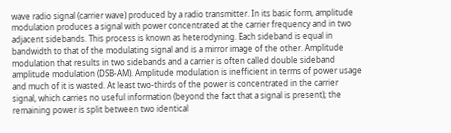wave radio signal (carrier wave) produced by a radio transmitter. In its basic form, amplitude modulation produces a signal with power concentrated at the carrier frequency and in two adjacent sidebands. This process is known as heterodyning. Each sideband is equal in bandwidth to that of the modulating signal and is a mirror image of the other. Amplitude modulation that results in two sidebands and a carrier is often called double sideband amplitude modulation (DSB-AM). Amplitude modulation is inefficient in terms of power usage and much of it is wasted. At least two-thirds of the power is concentrated in the carrier signal, which carries no useful information (beyond the fact that a signal is present); the remaining power is split between two identical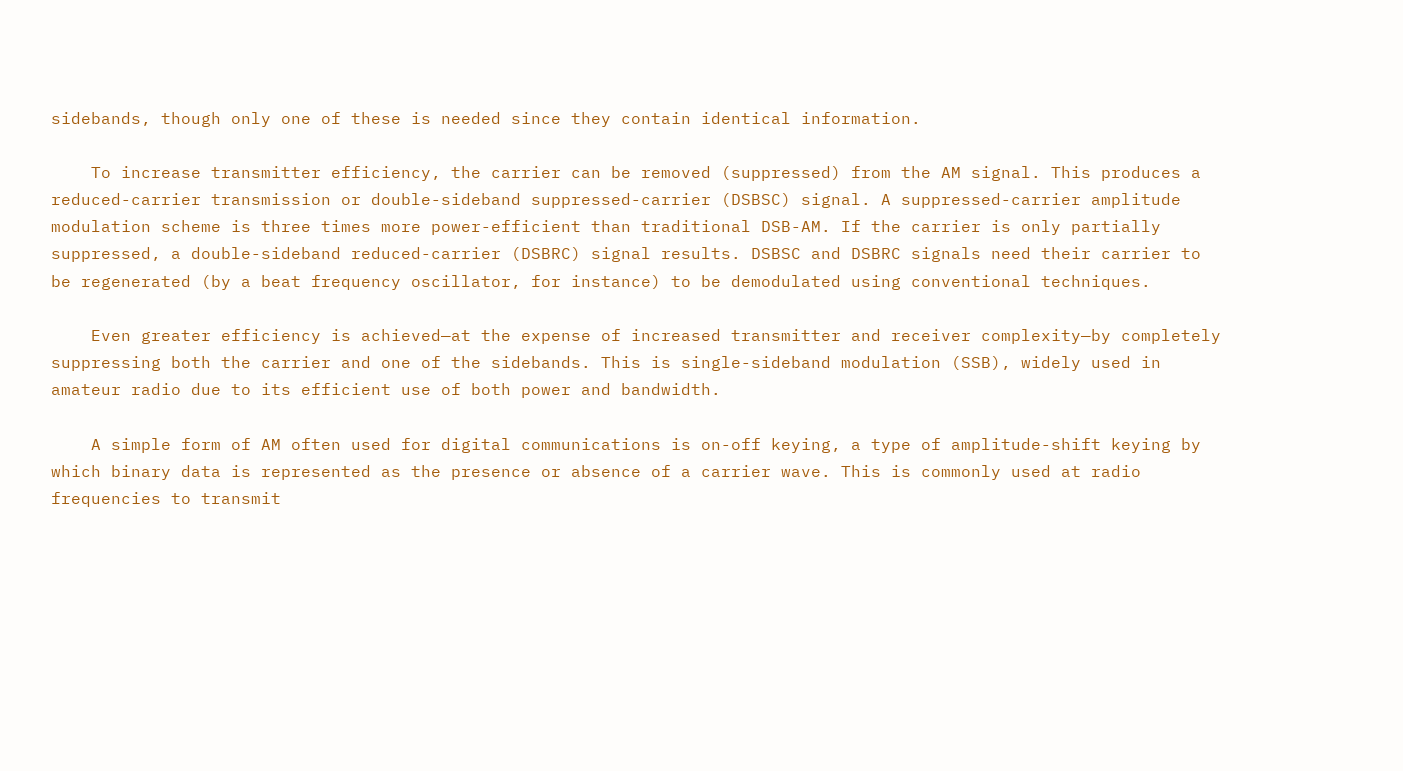sidebands, though only one of these is needed since they contain identical information.

    To increase transmitter efficiency, the carrier can be removed (suppressed) from the AM signal. This produces a reduced-carrier transmission or double-sideband suppressed-carrier (DSBSC) signal. A suppressed-carrier amplitude modulation scheme is three times more power-efficient than traditional DSB-AM. If the carrier is only partially suppressed, a double-sideband reduced-carrier (DSBRC) signal results. DSBSC and DSBRC signals need their carrier to be regenerated (by a beat frequency oscillator, for instance) to be demodulated using conventional techniques.

    Even greater efficiency is achieved—at the expense of increased transmitter and receiver complexity—by completely suppressing both the carrier and one of the sidebands. This is single-sideband modulation (SSB), widely used in amateur radio due to its efficient use of both power and bandwidth.

    A simple form of AM often used for digital communications is on-off keying, a type of amplitude-shift keying by which binary data is represented as the presence or absence of a carrier wave. This is commonly used at radio frequencies to transmit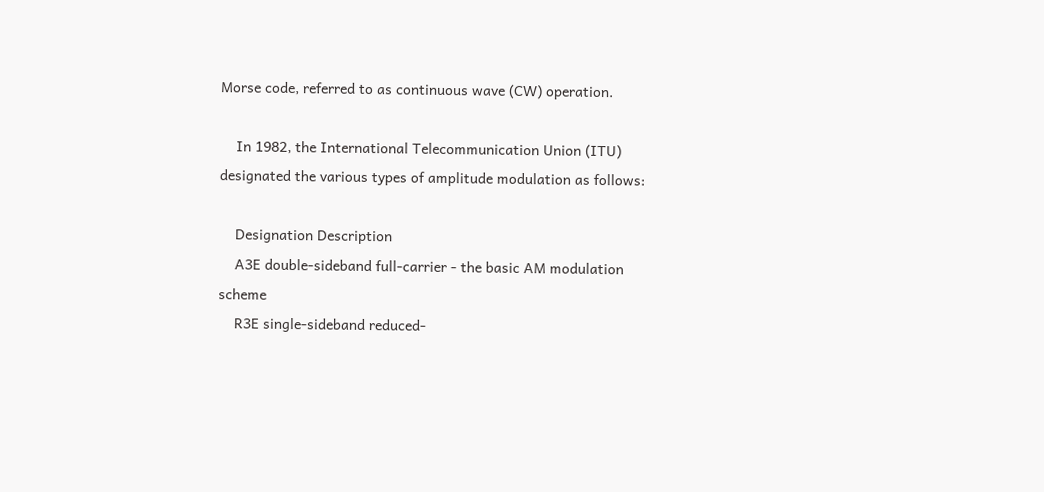Morse code, referred to as continuous wave (CW) operation.

    In 1982, the International Telecommunication Union (ITU) designated the various types of amplitude modulation as follows:

    Designation Description
    A3E double-sideband full-carrier - the basic AM modulation scheme
    R3E single-sideband reduced-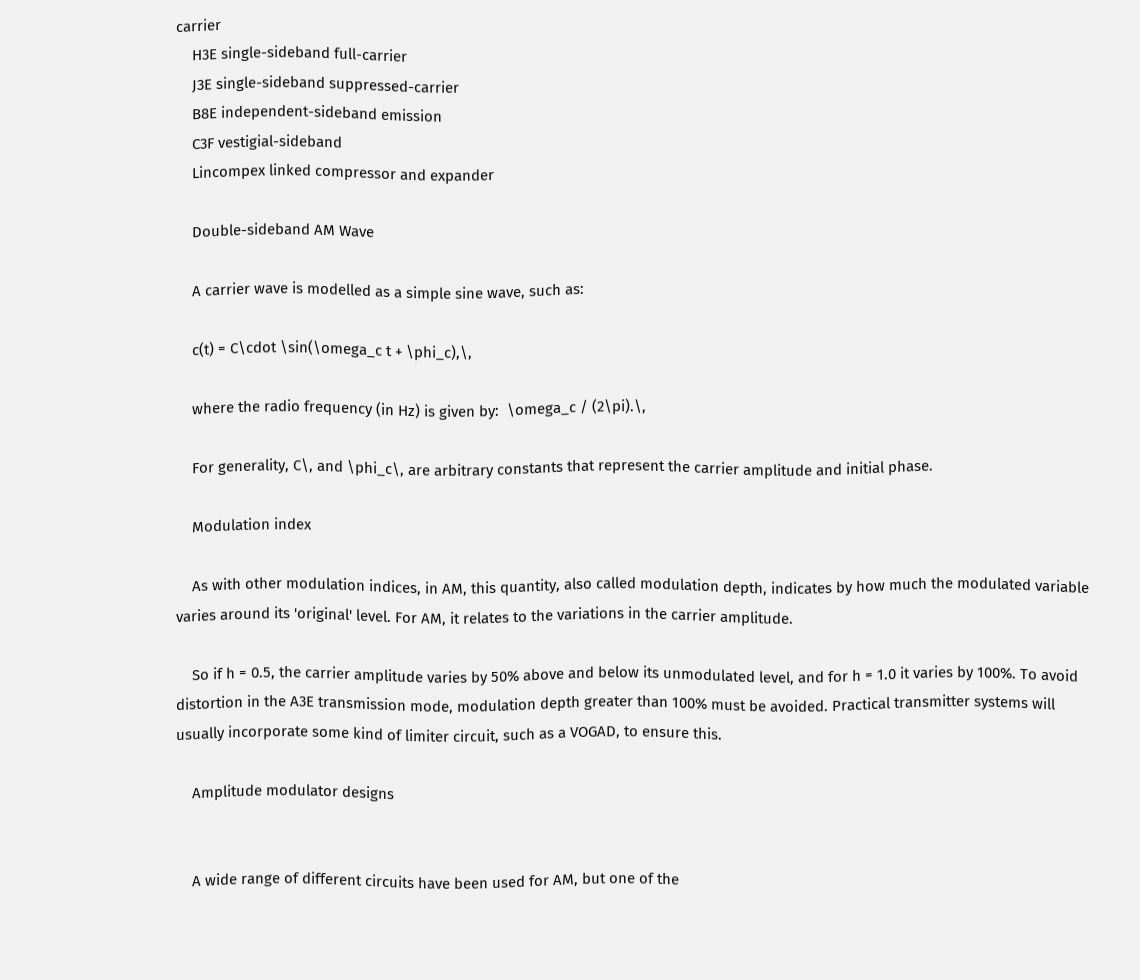carrier
    H3E single-sideband full-carrier
    J3E single-sideband suppressed-carrier
    B8E independent-sideband emission
    C3F vestigial-sideband
    Lincompex linked compressor and expander

    Double-sideband AM Wave

    A carrier wave is modelled as a simple sine wave, such as:

    c(t) = C\cdot \sin(\omega_c t + \phi_c),\,

    where the radio frequency (in Hz) is given by:  \omega_c / (2\pi).\,

    For generality, C\, and \phi_c\, are arbitrary constants that represent the carrier amplitude and initial phase.

    Modulation index

    As with other modulation indices, in AM, this quantity, also called modulation depth, indicates by how much the modulated variable varies around its 'original' level. For AM, it relates to the variations in the carrier amplitude.

    So if h = 0.5, the carrier amplitude varies by 50% above and below its unmodulated level, and for h = 1.0 it varies by 100%. To avoid distortion in the A3E transmission mode, modulation depth greater than 100% must be avoided. Practical transmitter systems will usually incorporate some kind of limiter circuit, such as a VOGAD, to ensure this.

    Amplitude modulator designs


    A wide range of different circuits have been used for AM, but one of the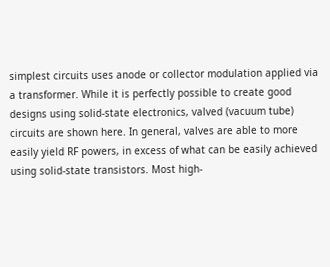simplest circuits uses anode or collector modulation applied via a transformer. While it is perfectly possible to create good designs using solid-state electronics, valved (vacuum tube) circuits are shown here. In general, valves are able to more easily yield RF powers, in excess of what can be easily achieved using solid-state transistors. Most high-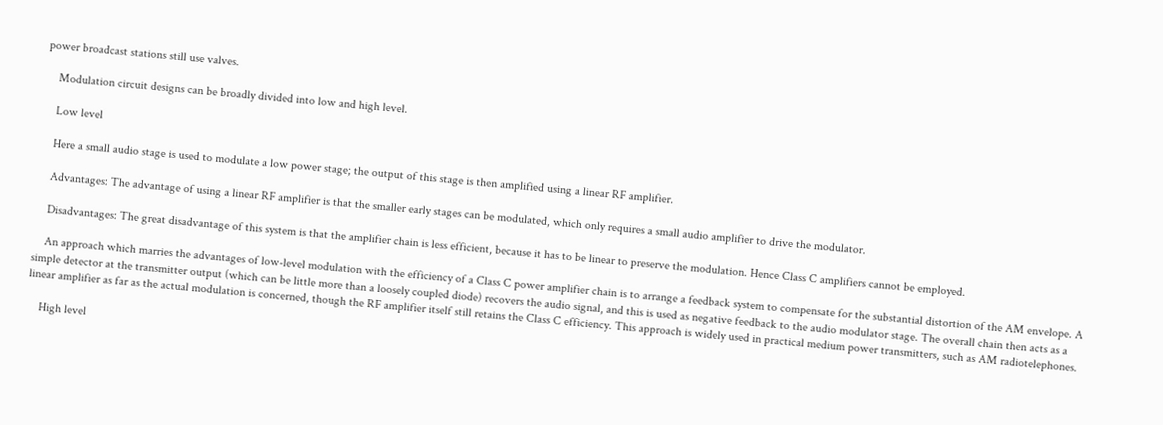power broadcast stations still use valves.

    Modulation circuit designs can be broadly divided into low and high level.

    Low level

    Here a small audio stage is used to modulate a low power stage; the output of this stage is then amplified using a linear RF amplifier.

    Advantages: The advantage of using a linear RF amplifier is that the smaller early stages can be modulated, which only requires a small audio amplifier to drive the modulator.

    Disadvantages: The great disadvantage of this system is that the amplifier chain is less efficient, because it has to be linear to preserve the modulation. Hence Class C amplifiers cannot be employed.

    An approach which marries the advantages of low-level modulation with the efficiency of a Class C power amplifier chain is to arrange a feedback system to compensate for the substantial distortion of the AM envelope. A simple detector at the transmitter output (which can be little more than a loosely coupled diode) recovers the audio signal, and this is used as negative feedback to the audio modulator stage. The overall chain then acts as a linear amplifier as far as the actual modulation is concerned, though the RF amplifier itself still retains the Class C efficiency. This approach is widely used in practical medium power transmitters, such as AM radiotelephones.

    High level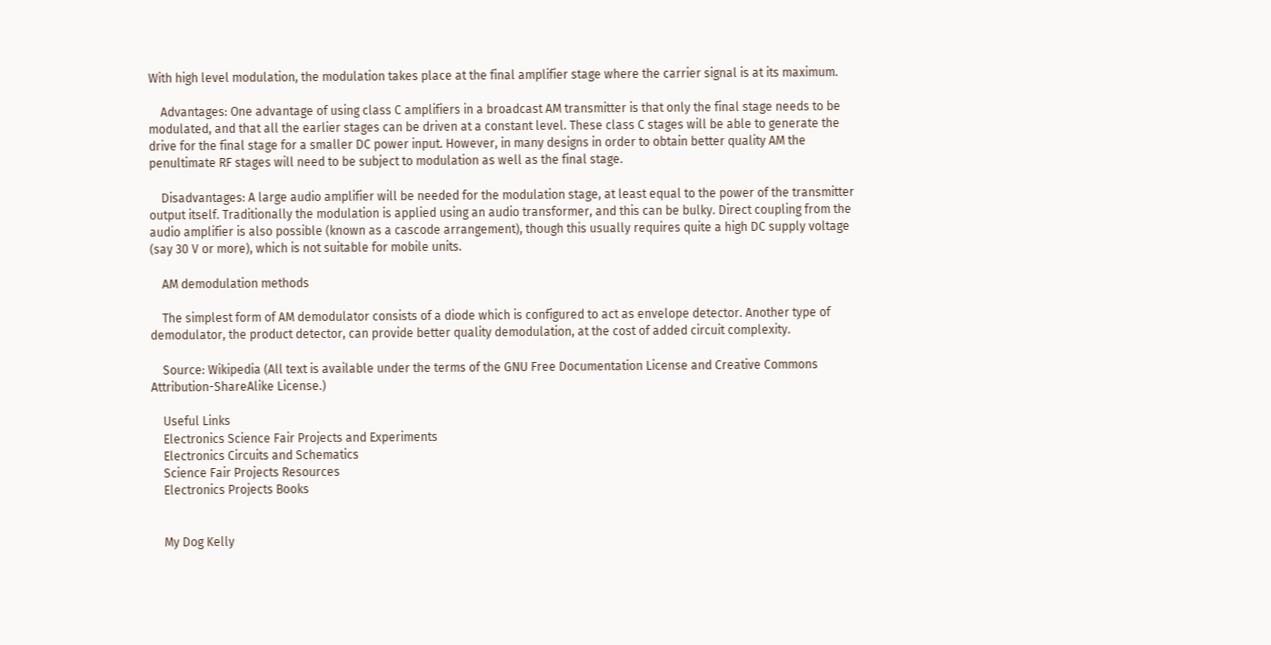With high level modulation, the modulation takes place at the final amplifier stage where the carrier signal is at its maximum.

    Advantages: One advantage of using class C amplifiers in a broadcast AM transmitter is that only the final stage needs to be modulated, and that all the earlier stages can be driven at a constant level. These class C stages will be able to generate the drive for the final stage for a smaller DC power input. However, in many designs in order to obtain better quality AM the penultimate RF stages will need to be subject to modulation as well as the final stage.

    Disadvantages: A large audio amplifier will be needed for the modulation stage, at least equal to the power of the transmitter output itself. Traditionally the modulation is applied using an audio transformer, and this can be bulky. Direct coupling from the audio amplifier is also possible (known as a cascode arrangement), though this usually requires quite a high DC supply voltage (say 30 V or more), which is not suitable for mobile units.

    AM demodulation methods

    The simplest form of AM demodulator consists of a diode which is configured to act as envelope detector. Another type of demodulator, the product detector, can provide better quality demodulation, at the cost of added circuit complexity.

    Source: Wikipedia (All text is available under the terms of the GNU Free Documentation License and Creative Commons Attribution-ShareAlike License.)

    Useful Links
    Electronics Science Fair Projects and Experiments
    Electronics Circuits and Schematics
    Science Fair Projects Resources
    Electronics Projects Books


    My Dog Kelly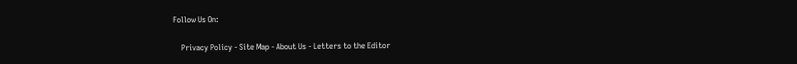Follow Us On:

    Privacy Policy - Site Map - About Us - Letters to the Editor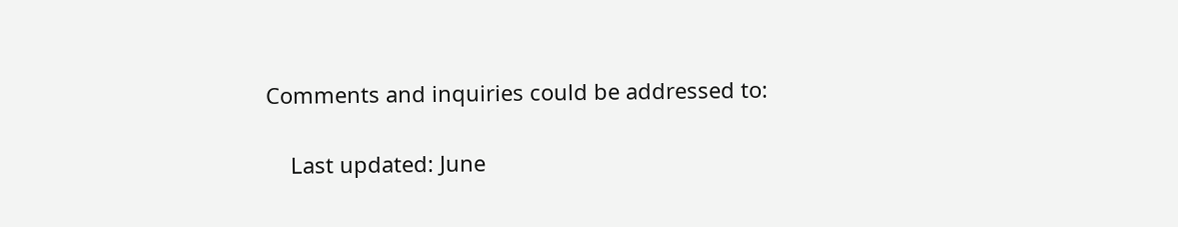Comments and inquiries could be addressed to:

    Last updated: June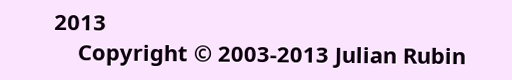2013
    Copyright © 2003-2013 Julian Rubin